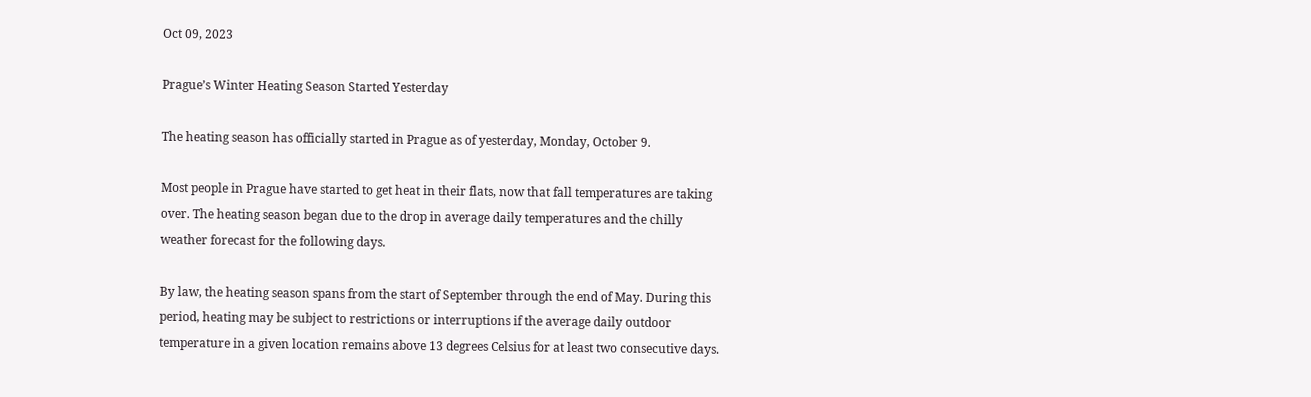Oct 09, 2023

Prague’s Winter Heating Season Started Yesterday

The heating season has officially started in Prague as of yesterday, Monday, October 9.

Most people in Prague have started to get heat in their flats, now that fall temperatures are taking over. The heating season began due to the drop in average daily temperatures and the chilly weather forecast for the following days.

By law, the heating season spans from the start of September through the end of May. During this period, heating may be subject to restrictions or interruptions if the average daily outdoor temperature in a given location remains above 13 degrees Celsius for at least two consecutive days.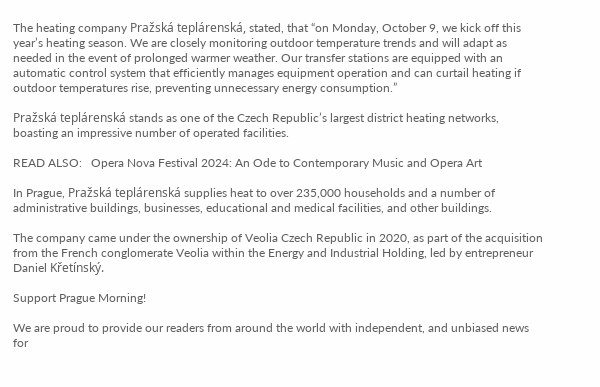The heating company Pražská teplárenská, stated, that “on Monday, October 9, we kick off this year’s heating season. We are closely monitoring outdoor temperature trends and will adapt as needed in the event of prolonged warmer weather. Our transfer stations are equipped with an automatic control system that efficiently manages equipment operation and can curtail heating if outdoor temperatures rise, preventing unnecessary energy consumption.”

Pražská teplárenská stands as one of the Czech Republic’s largest district heating networks, boasting an impressive number of operated facilities.

READ ALSO:   Opera Nova Festival 2024: An Ode to Contemporary Music and Opera Art

In Prague, Pražská teplárenská supplies heat to over 235,000 households and a number of administrative buildings, businesses, educational and medical facilities, and other buildings.

The company came under the ownership of Veolia Czech Republic in 2020, as part of the acquisition from the French conglomerate Veolia within the Energy and Industrial Holding, led by entrepreneur Daniel Křetínský.

Support Prague Morning!

We are proud to provide our readers from around the world with independent, and unbiased news for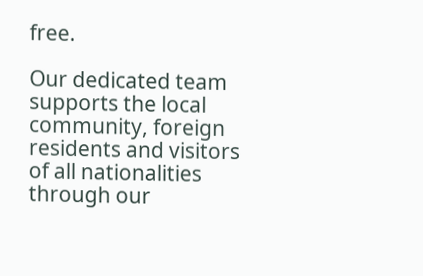free.

Our dedicated team supports the local community, foreign residents and visitors of all nationalities through our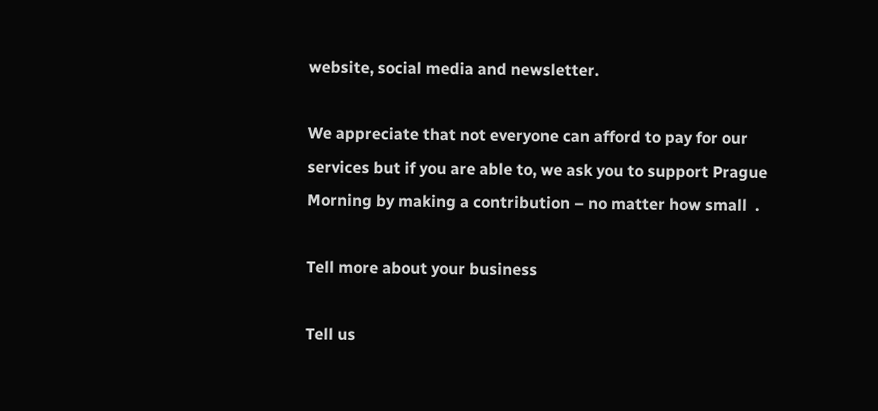website, social media and newsletter.

We appreciate that not everyone can afford to pay for our services but if you are able to, we ask you to support Prague Morning by making a contribution – no matter how small  .

Tell more about your business

Tell us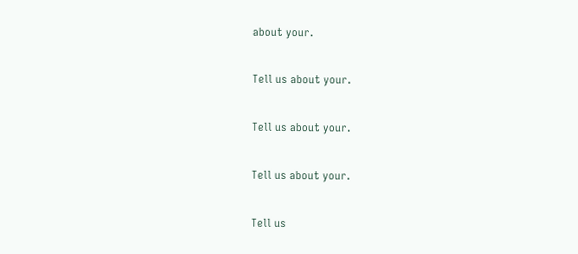about your.

Tell us about your.

Tell us about your.

Tell us about your.

Tell us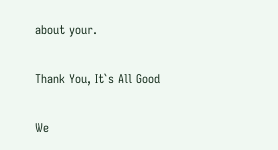about your.

Thank You, It`s All Good

We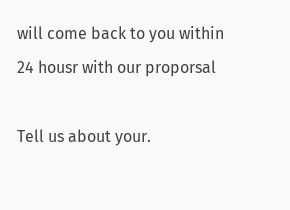will come back to you within 24 housr with our proporsal

Tell us about your.